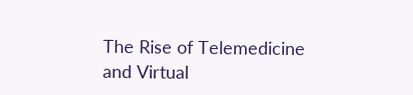The Rise of Telemedicine and Virtual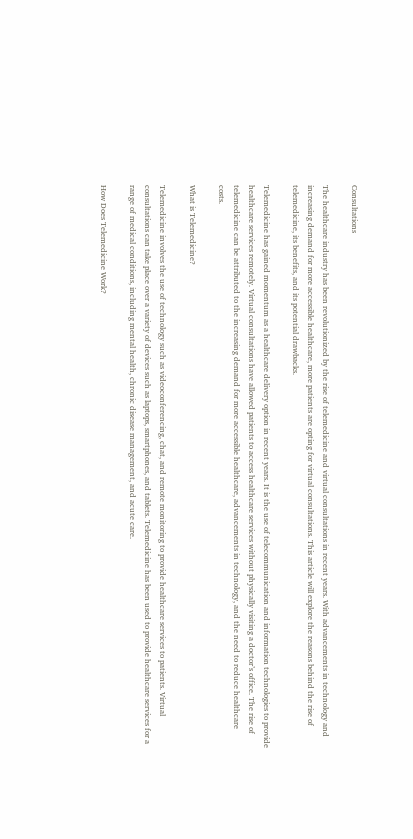Consultations

The healthcare industry has been revolutionized by the rise of telemedicine and virtual consultations in recent years. With advancements in technology and increasing demand for more accessible healthcare, more patients are opting for virtual consultations. This article will explore the reasons behind the rise of telemedicine, its benefits, and its potential drawbacks.

Telemedicine has gained momentum as a healthcare delivery option in recent years. It is the use of telecommunication and information technologies to provide healthcare services remotely. Virtual consultations have allowed patients to access healthcare services without physically visiting a doctor’s office. The rise of telemedicine can be attributed to the increasing demand for more accessible healthcare, advancements in technology, and the need to reduce healthcare costs.

What is Telemedicine?

Telemedicine involves the use of technology such as videoconferencing, chat, and remote monitoring to provide healthcare services to patients. Virtual consultations can take place over a variety of devices such as laptops, smartphones, and tablets. Telemedicine has been used to provide healthcare services for a range of medical conditions, including mental health, chronic disease management, and acute care.

How Does Telemedicine Work?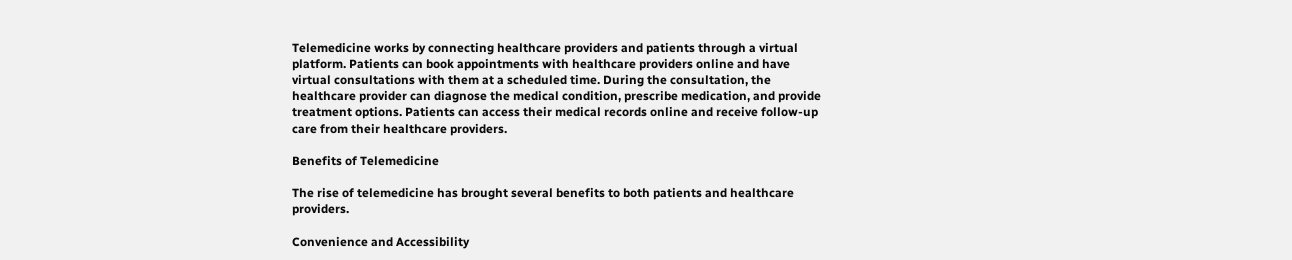Telemedicine works by connecting healthcare providers and patients through a virtual platform. Patients can book appointments with healthcare providers online and have virtual consultations with them at a scheduled time. During the consultation, the healthcare provider can diagnose the medical condition, prescribe medication, and provide treatment options. Patients can access their medical records online and receive follow-up care from their healthcare providers.

Benefits of Telemedicine

The rise of telemedicine has brought several benefits to both patients and healthcare providers.

Convenience and Accessibility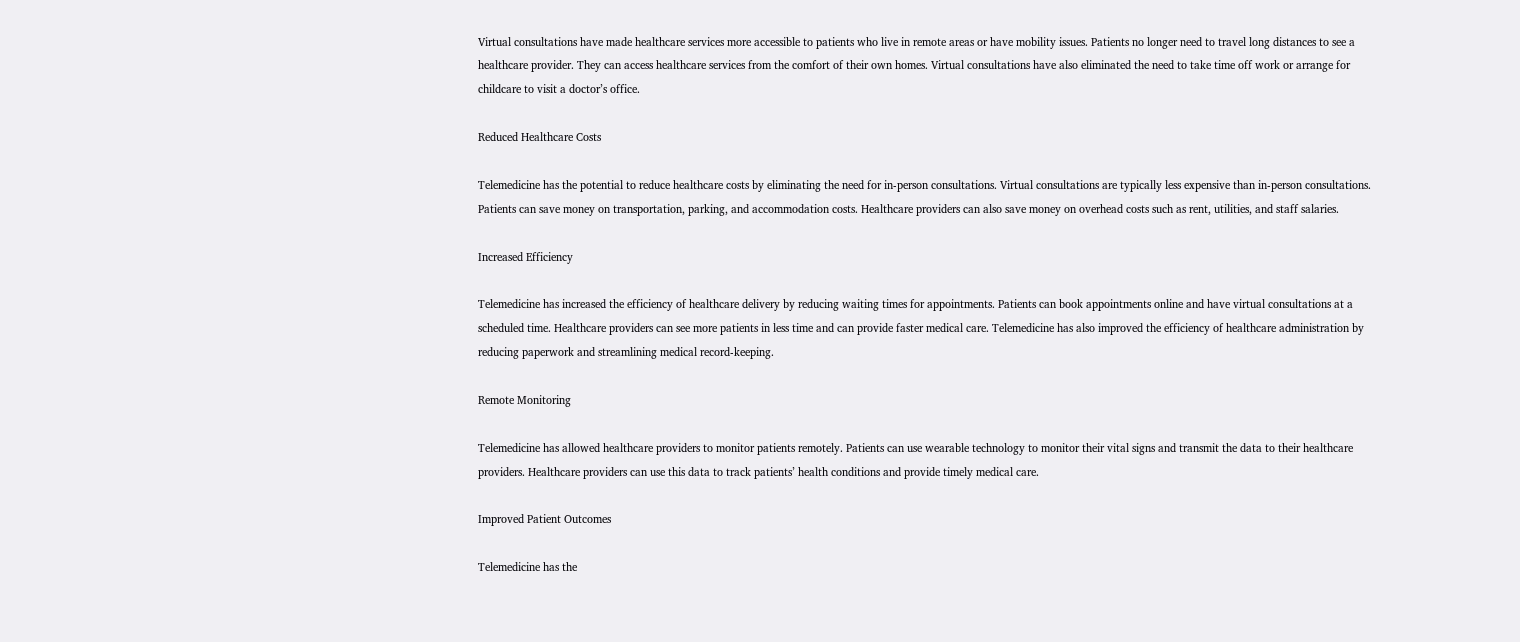Virtual consultations have made healthcare services more accessible to patients who live in remote areas or have mobility issues. Patients no longer need to travel long distances to see a healthcare provider. They can access healthcare services from the comfort of their own homes. Virtual consultations have also eliminated the need to take time off work or arrange for childcare to visit a doctor’s office.

Reduced Healthcare Costs

Telemedicine has the potential to reduce healthcare costs by eliminating the need for in-person consultations. Virtual consultations are typically less expensive than in-person consultations. Patients can save money on transportation, parking, and accommodation costs. Healthcare providers can also save money on overhead costs such as rent, utilities, and staff salaries.

Increased Efficiency

Telemedicine has increased the efficiency of healthcare delivery by reducing waiting times for appointments. Patients can book appointments online and have virtual consultations at a scheduled time. Healthcare providers can see more patients in less time and can provide faster medical care. Telemedicine has also improved the efficiency of healthcare administration by reducing paperwork and streamlining medical record-keeping.

Remote Monitoring

Telemedicine has allowed healthcare providers to monitor patients remotely. Patients can use wearable technology to monitor their vital signs and transmit the data to their healthcare providers. Healthcare providers can use this data to track patients’ health conditions and provide timely medical care.

Improved Patient Outcomes

Telemedicine has the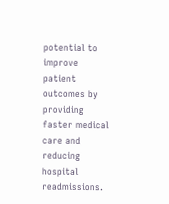potential to improve patient outcomes by providing faster medical care and reducing hospital readmissions.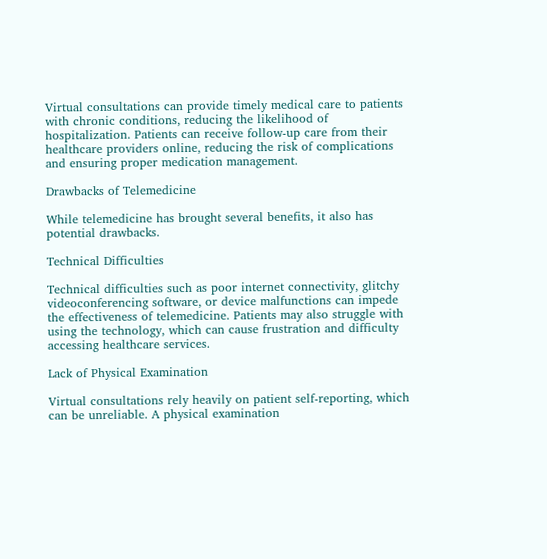Virtual consultations can provide timely medical care to patients with chronic conditions, reducing the likelihood of hospitalization. Patients can receive follow-up care from their healthcare providers online, reducing the risk of complications and ensuring proper medication management.

Drawbacks of Telemedicine

While telemedicine has brought several benefits, it also has potential drawbacks.

Technical Difficulties

Technical difficulties such as poor internet connectivity, glitchy videoconferencing software, or device malfunctions can impede the effectiveness of telemedicine. Patients may also struggle with using the technology, which can cause frustration and difficulty accessing healthcare services.

Lack of Physical Examination

Virtual consultations rely heavily on patient self-reporting, which can be unreliable. A physical examination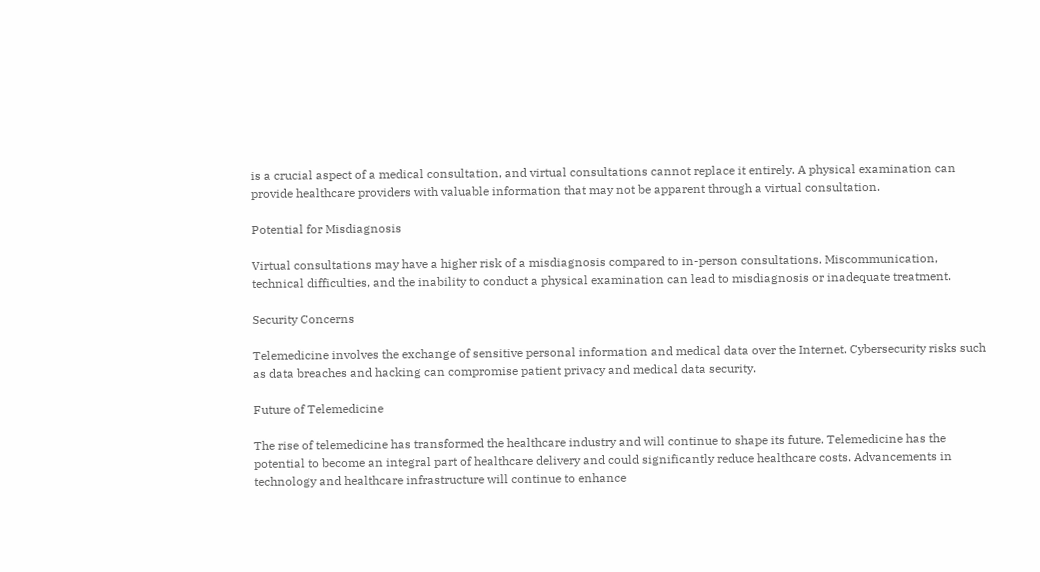is a crucial aspect of a medical consultation, and virtual consultations cannot replace it entirely. A physical examination can provide healthcare providers with valuable information that may not be apparent through a virtual consultation.

Potential for Misdiagnosis

Virtual consultations may have a higher risk of a misdiagnosis compared to in-person consultations. Miscommunication, technical difficulties, and the inability to conduct a physical examination can lead to misdiagnosis or inadequate treatment.

Security Concerns

Telemedicine involves the exchange of sensitive personal information and medical data over the Internet. Cybersecurity risks such as data breaches and hacking can compromise patient privacy and medical data security.

Future of Telemedicine

The rise of telemedicine has transformed the healthcare industry and will continue to shape its future. Telemedicine has the potential to become an integral part of healthcare delivery and could significantly reduce healthcare costs. Advancements in technology and healthcare infrastructure will continue to enhance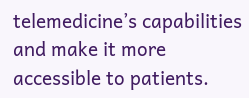telemedicine’s capabilities and make it more accessible to patients.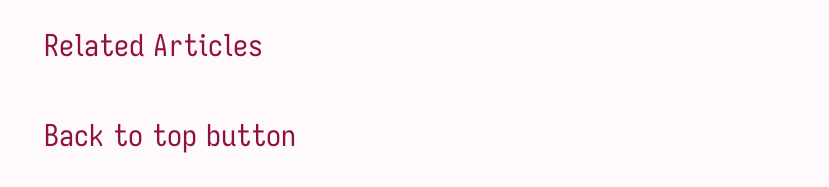Related Articles

Back to top button